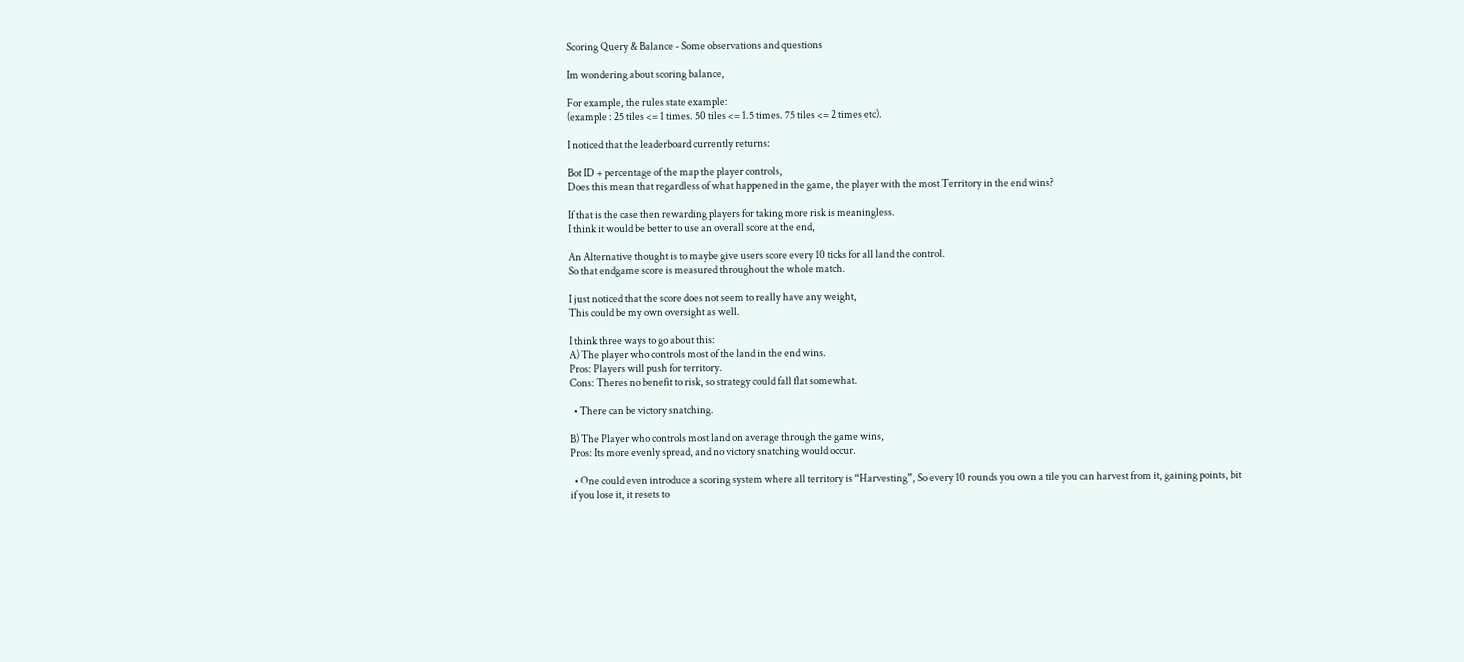Scoring Query & Balance - Some observations and questions

Im wondering about scoring balance,

For example, the rules state example:
(example : 25 tiles <= 1 times. 50 tiles <= 1.5 times. 75 tiles <= 2 times etc).

I noticed that the leaderboard currently returns:

Bot ID + percentage of the map the player controls,
Does this mean that regardless of what happened in the game, the player with the most Territory in the end wins?

If that is the case then rewarding players for taking more risk is meaningless.
I think it would be better to use an overall score at the end,

An Alternative thought is to maybe give users score every 10 ticks for all land the control.
So that endgame score is measured throughout the whole match.

I just noticed that the score does not seem to really have any weight,
This could be my own oversight as well.

I think three ways to go about this:
A) The player who controls most of the land in the end wins.
Pros: Players will push for territory.
Cons: Theres no benefit to risk, so strategy could fall flat somewhat.

  • There can be victory snatching.

B) The Player who controls most land on average through the game wins,
Pros: Its more evenly spread, and no victory snatching would occur.

  • One could even introduce a scoring system where all territory is “Harvesting”, So every 10 rounds you own a tile you can harvest from it, gaining points, bit if you lose it, it resets to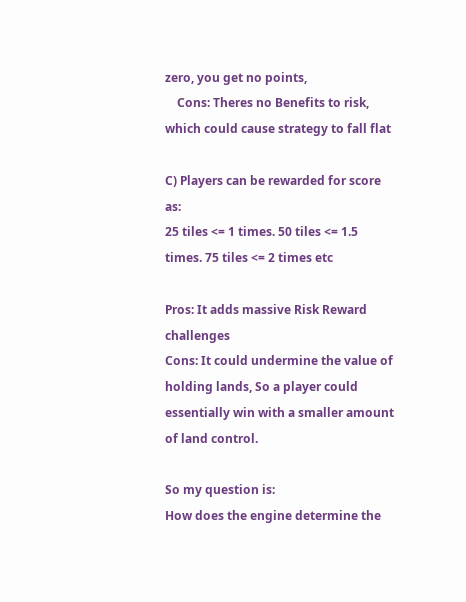zero, you get no points,
    Cons: Theres no Benefits to risk, which could cause strategy to fall flat

C) Players can be rewarded for score as:
25 tiles <= 1 times. 50 tiles <= 1.5 times. 75 tiles <= 2 times etc

Pros: It adds massive Risk Reward challenges
Cons: It could undermine the value of holding lands, So a player could essentially win with a smaller amount of land control.

So my question is:
How does the engine determine the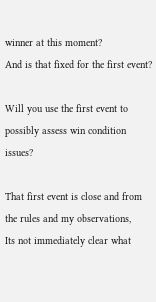winner at this moment?
And is that fixed for the first event?

Will you use the first event to possibly assess win condition issues?

That first event is close and from the rules and my observations,
Its not immediately clear what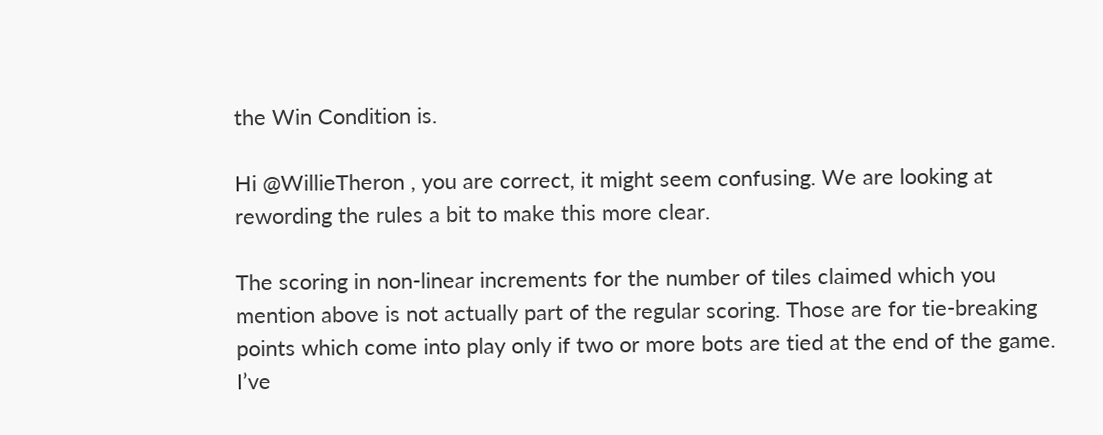the Win Condition is.

Hi @WillieTheron , you are correct, it might seem confusing. We are looking at rewording the rules a bit to make this more clear.

The scoring in non-linear increments for the number of tiles claimed which you mention above is not actually part of the regular scoring. Those are for tie-breaking points which come into play only if two or more bots are tied at the end of the game. I’ve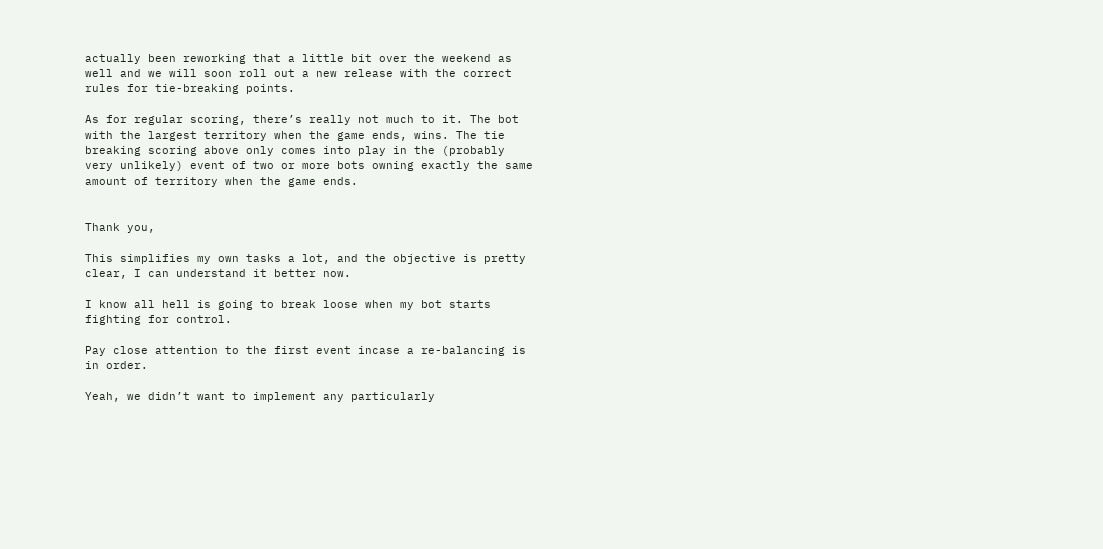actually been reworking that a little bit over the weekend as well and we will soon roll out a new release with the correct rules for tie-breaking points.

As for regular scoring, there’s really not much to it. The bot with the largest territory when the game ends, wins. The tie breaking scoring above only comes into play in the (probably very unlikely) event of two or more bots owning exactly the same amount of territory when the game ends.


Thank you,

This simplifies my own tasks a lot, and the objective is pretty clear, I can understand it better now.

I know all hell is going to break loose when my bot starts fighting for control.

Pay close attention to the first event incase a re-balancing is in order.

Yeah, we didn’t want to implement any particularly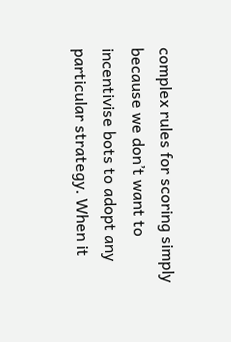complex rules for scoring simply because we don’t want to incentivise bots to adopt any particular strategy. When it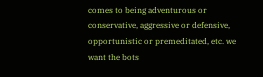comes to being adventurous or conservative, aggressive or defensive, opportunistic or premeditated, etc. we want the bots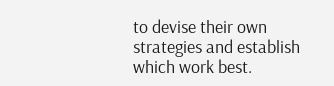to devise their own strategies and establish which work best.